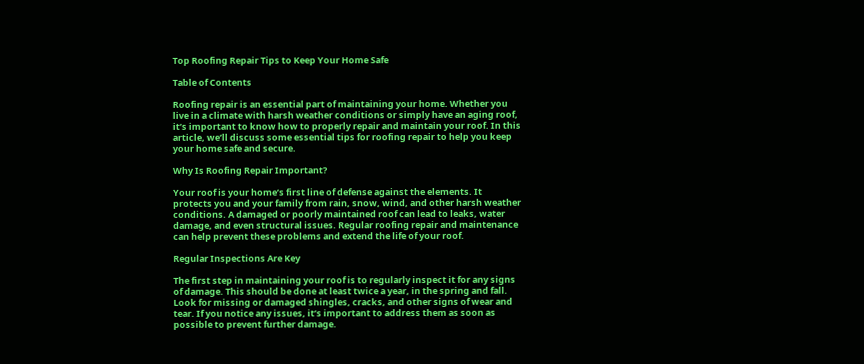Top Roofing Repair Tips to Keep Your Home Safe

Table of Contents

Roofing repair is an essential part of maintaining your home. Whether you live in a climate with harsh weather conditions or simply have an aging roof, it’s important to know how to properly repair and maintain your roof. In this article, we’ll discuss some essential tips for roofing repair to help you keep your home safe and secure.

Why Is Roofing Repair Important?

Your roof is your home’s first line of defense against the elements. It protects you and your family from rain, snow, wind, and other harsh weather conditions. A damaged or poorly maintained roof can lead to leaks, water damage, and even structural issues. Regular roofing repair and maintenance can help prevent these problems and extend the life of your roof.

Regular Inspections Are Key

The first step in maintaining your roof is to regularly inspect it for any signs of damage. This should be done at least twice a year, in the spring and fall. Look for missing or damaged shingles, cracks, and other signs of wear and tear. If you notice any issues, it’s important to address them as soon as possible to prevent further damage.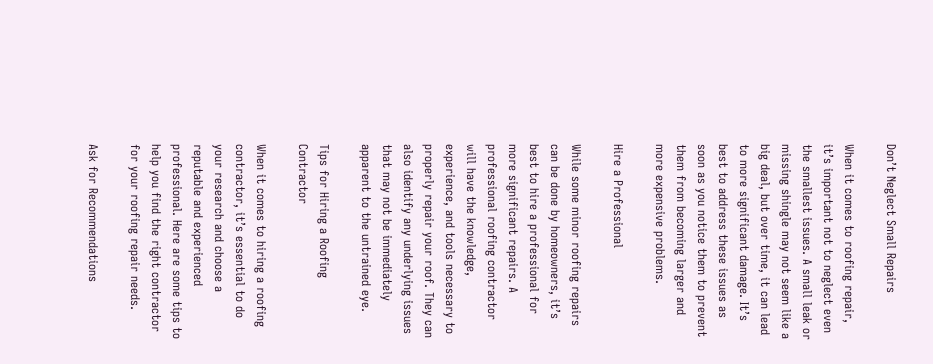Don’t Neglect Small Repairs

When it comes to roofing repair, it’s important not to neglect even the smallest issues. A small leak or missing shingle may not seem like a big deal, but over time, it can lead to more significant damage. It’s best to address these issues as soon as you notice them to prevent them from becoming larger and more expensive problems.

Hire a Professional

While some minor roofing repairs can be done by homeowners, it’s best to hire a professional for more significant repairs. A professional roofing contractor will have the knowledge, experience, and tools necessary to properly repair your roof. They can also identify any underlying issues that may not be immediately apparent to the untrained eye.

Tips for Hiring a Roofing Contractor

When it comes to hiring a roofing contractor, it’s essential to do your research and choose a reputable and experienced professional. Here are some tips to help you find the right contractor for your roofing repair needs.

Ask for Recommendations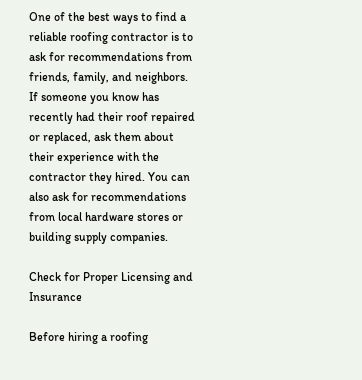One of the best ways to find a reliable roofing contractor is to ask for recommendations from friends, family, and neighbors. If someone you know has recently had their roof repaired or replaced, ask them about their experience with the contractor they hired. You can also ask for recommendations from local hardware stores or building supply companies.

Check for Proper Licensing and Insurance

Before hiring a roofing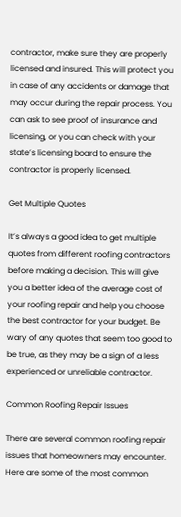contractor, make sure they are properly licensed and insured. This will protect you in case of any accidents or damage that may occur during the repair process. You can ask to see proof of insurance and licensing, or you can check with your state’s licensing board to ensure the contractor is properly licensed.

Get Multiple Quotes

It’s always a good idea to get multiple quotes from different roofing contractors before making a decision. This will give you a better idea of the average cost of your roofing repair and help you choose the best contractor for your budget. Be wary of any quotes that seem too good to be true, as they may be a sign of a less experienced or unreliable contractor.

Common Roofing Repair Issues

There are several common roofing repair issues that homeowners may encounter. Here are some of the most common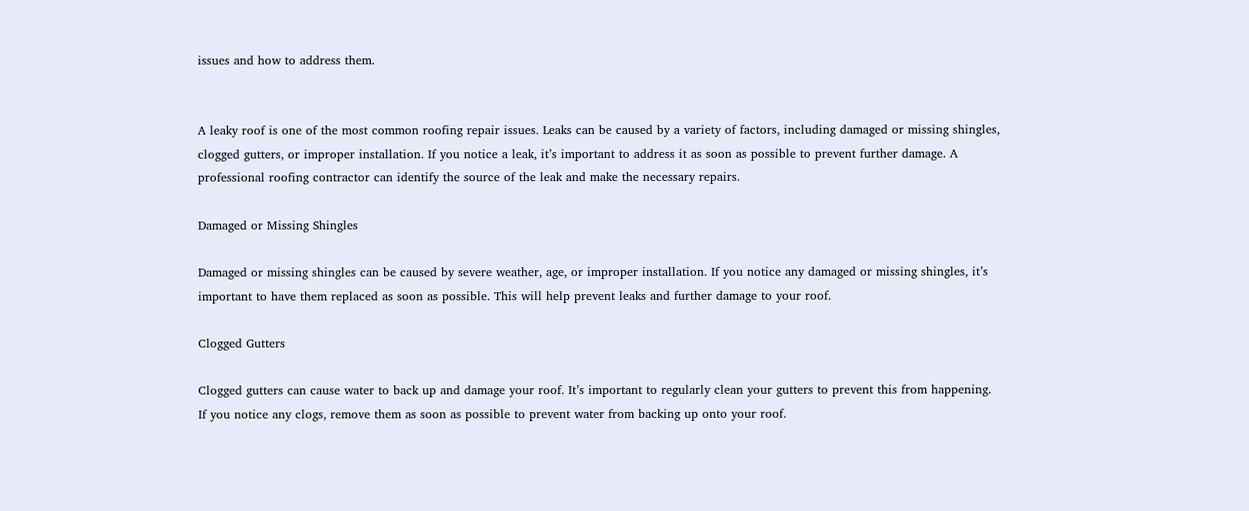issues and how to address them.


A leaky roof is one of the most common roofing repair issues. Leaks can be caused by a variety of factors, including damaged or missing shingles, clogged gutters, or improper installation. If you notice a leak, it’s important to address it as soon as possible to prevent further damage. A professional roofing contractor can identify the source of the leak and make the necessary repairs.

Damaged or Missing Shingles

Damaged or missing shingles can be caused by severe weather, age, or improper installation. If you notice any damaged or missing shingles, it’s important to have them replaced as soon as possible. This will help prevent leaks and further damage to your roof.

Clogged Gutters

Clogged gutters can cause water to back up and damage your roof. It’s important to regularly clean your gutters to prevent this from happening. If you notice any clogs, remove them as soon as possible to prevent water from backing up onto your roof.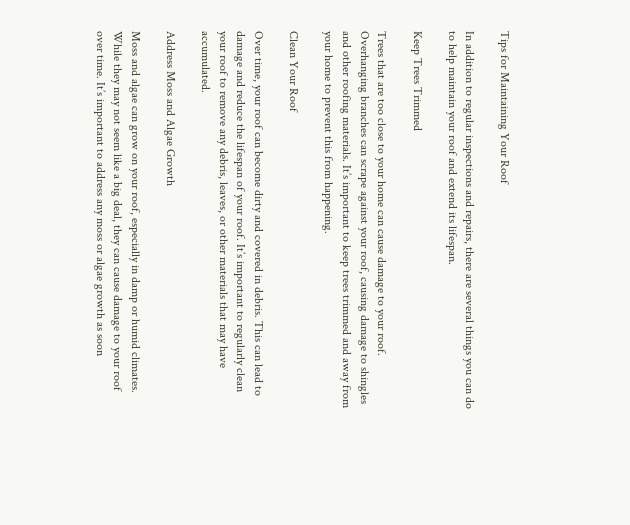Tips for Maintaining Your Roof

In addition to regular inspections and repairs, there are several things you can do to help maintain your roof and extend its lifespan.

Keep Trees Trimmed

Trees that are too close to your home can cause damage to your roof. Overhanging branches can scrape against your roof, causing damage to shingles and other roofing materials. It’s important to keep trees trimmed and away from your home to prevent this from happening.

Clean Your Roof

Over time, your roof can become dirty and covered in debris. This can lead to damage and reduce the lifespan of your roof. It’s important to regularly clean your roof to remove any debris, leaves, or other materials that may have accumulated.

Address Moss and Algae Growth

Moss and algae can grow on your roof, especially in damp or humid climates. While they may not seem like a big deal, they can cause damage to your roof over time. It’s important to address any moss or algae growth as soon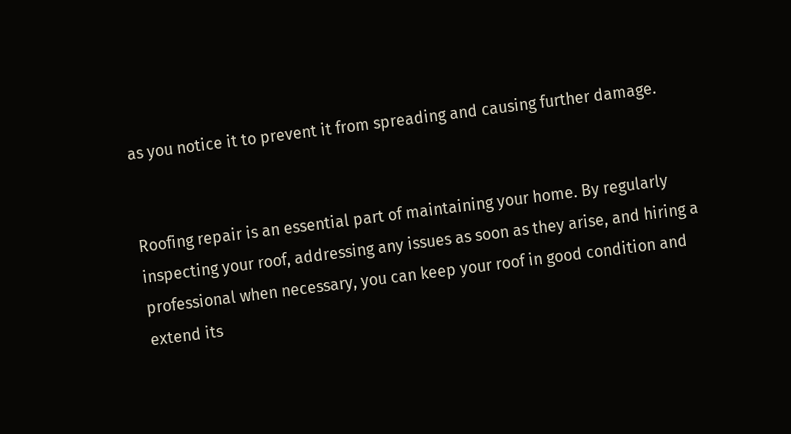as you notice it to prevent it from spreading and causing further damage.


Roofing repair is an essential part of maintaining your home. By regularly inspecting your roof, addressing any issues as soon as they arise, and hiring a professional when necessary, you can keep your roof in good condition and extend its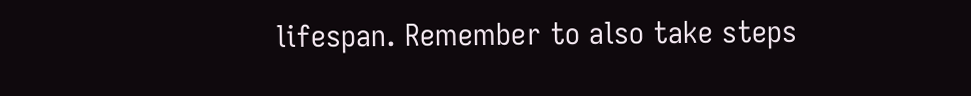lifespan. Remember to also take steps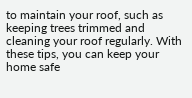to maintain your roof, such as keeping trees trimmed and cleaning your roof regularly. With these tips, you can keep your home safe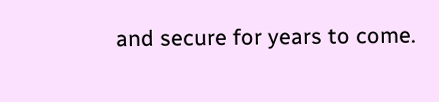and secure for years to come.